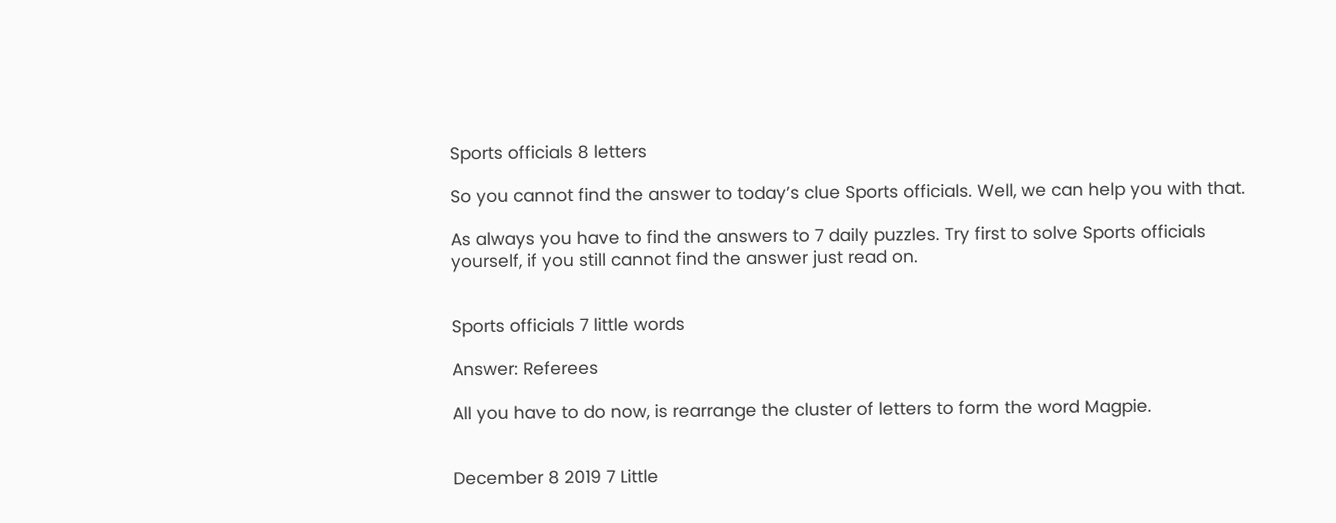Sports officials 8 letters

So you cannot find the answer to today’s clue Sports officials. Well, we can help you with that.

As always you have to find the answers to 7 daily puzzles. Try first to solve Sports officials yourself, if you still cannot find the answer just read on.


Sports officials 7 little words

Answer: Referees

All you have to do now, is rearrange the cluster of letters to form the word Magpie.


December 8 2019 7 Little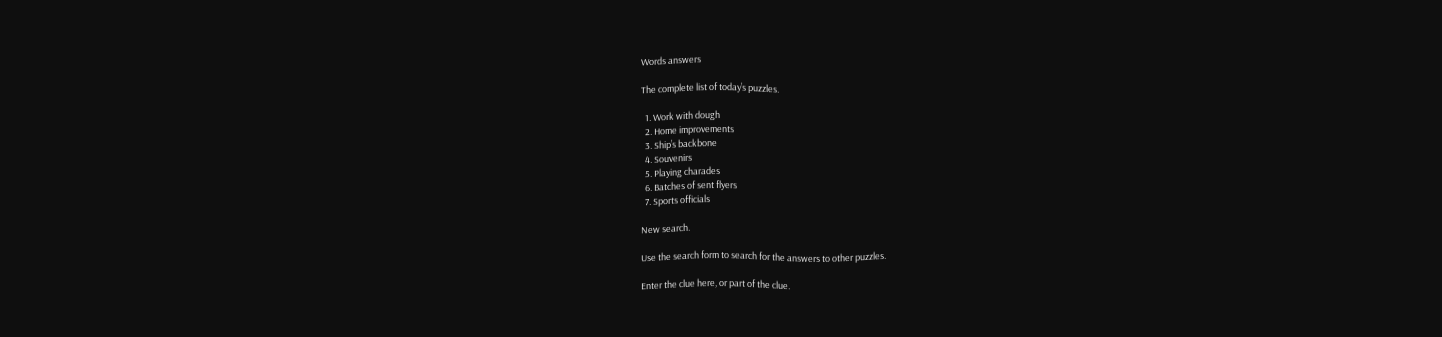Words answers

The complete list of today’s puzzles.

  1. Work with dough
  2. Home improvements
  3. Ship’s backbone
  4. Souvenirs
  5. Playing charades
  6. Batches of sent flyers
  7. Sports officials

New search.

Use the search form to search for the answers to other puzzles.

Enter the clue here, or part of the clue.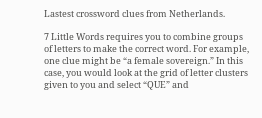Lastest crossword clues from Netherlands.

7 Little Words requires you to combine groups of letters to make the correct word. For example, one clue might be “a female sovereign.” In this case, you would look at the grid of letter clusters given to you and select “QUE” and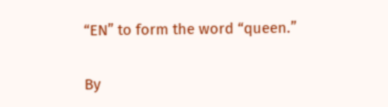“EN” to form the word “queen.”

By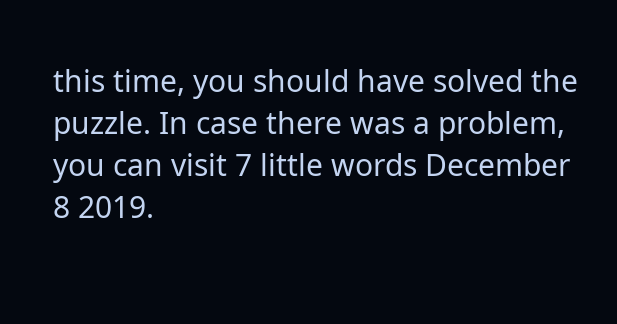this time, you should have solved the puzzle. In case there was a problem, you can visit 7 little words December 8 2019.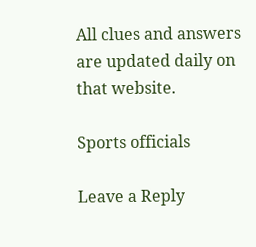All clues and answers are updated daily on that website.

Sports officials

Leave a Reply